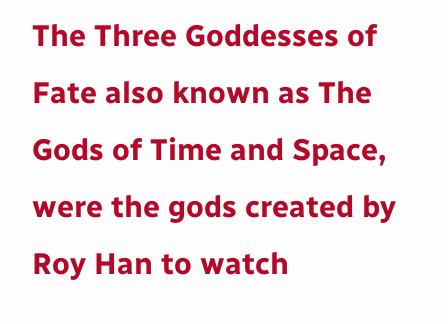The Three Goddesses of Fate also known as The Gods of Time and Space, were the gods created by Roy Han to watch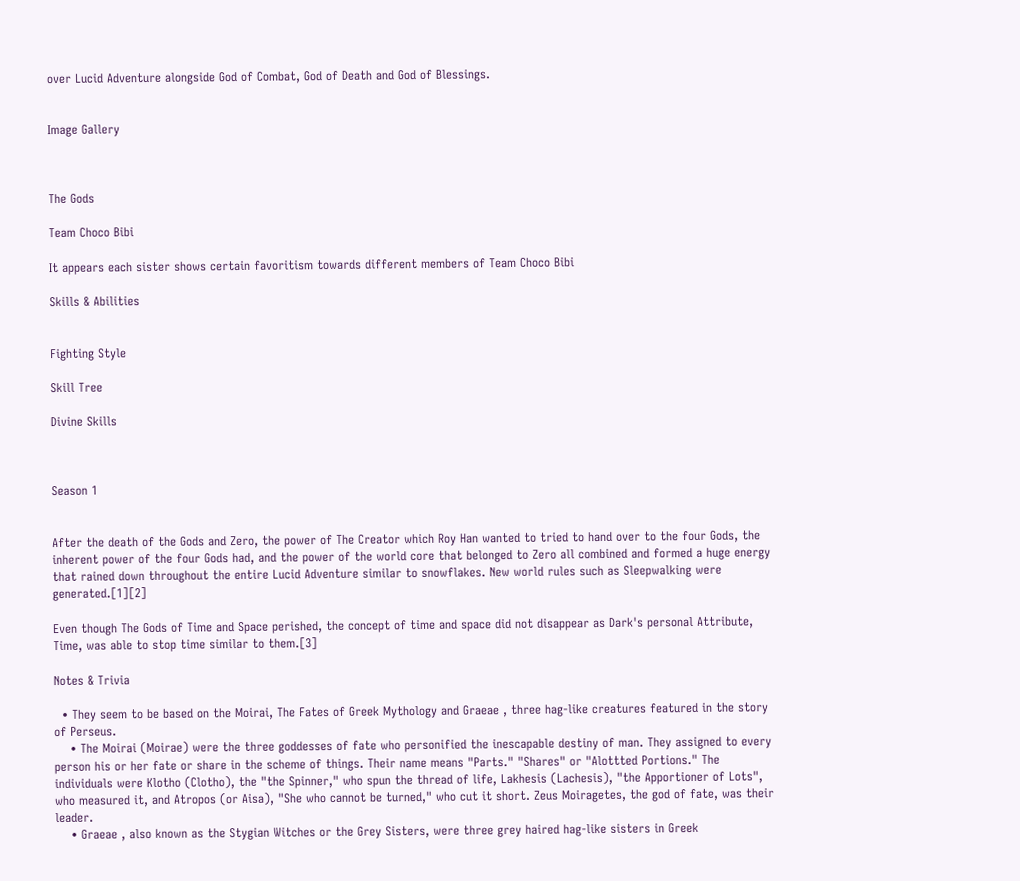over Lucid Adventure alongside God of Combat, God of Death and God of Blessings.


Image Gallery



The Gods

Team Choco Bibi

It appears each sister shows certain favoritism towards different members of Team Choco Bibi

Skills & Abilities


Fighting Style

Skill Tree

Divine Skills



Season 1


After the death of the Gods and Zero, the power of The Creator which Roy Han wanted to tried to hand over to the four Gods, the inherent power of the four Gods had, and the power of the world core that belonged to Zero all combined and formed a huge energy that rained down throughout the entire Lucid Adventure similar to snowflakes. New world rules such as Sleepwalking were generated.[1][2]

Even though The Gods of Time and Space perished, the concept of time and space did not disappear as Dark's personal Attribute, Time, was able to stop time similar to them.[3]

Notes & Trivia

  • They seem to be based on the Moirai, The Fates of Greek Mythology and Graeae , three hag-like creatures featured in the story of Perseus.
    • The Moirai (Moirae) were the three goddesses of fate who personified the inescapable destiny of man. They assigned to every person his or her fate or share in the scheme of things. Their name means "Parts." "Shares" or "Alottted Portions." The individuals were Klotho (Clotho), the "the Spinner," who spun the thread of life, Lakhesis (Lachesis), "the Apportioner of Lots", who measured it, and Atropos (or Aisa), "She who cannot be turned," who cut it short. Zeus Moiragetes, the god of fate, was their leader.
    • Graeae , also known as the Stygian Witches or the Grey Sisters, were three grey haired hag-like sisters in Greek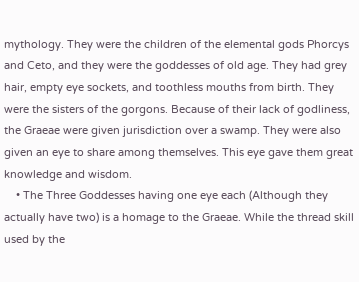mythology. They were the children of the elemental gods Phorcys and Ceto, and they were the goddesses of old age. They had grey hair, empty eye sockets, and toothless mouths from birth. They were the sisters of the gorgons. Because of their lack of godliness, the Graeae were given jurisdiction over a swamp. They were also given an eye to share among themselves. This eye gave them great knowledge and wisdom.
    • The Three Goddesses having one eye each (Although they actually have two) is a homage to the Graeae. While the thread skill used by the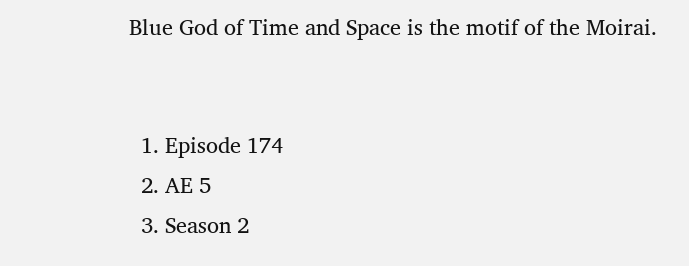Blue God of Time and Space is the motif of the Moirai.


  1. Episode 174
  2. AE 5
  3. Season 2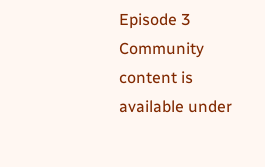Episode 3
Community content is available under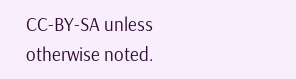CC-BY-SA unless otherwise noted.